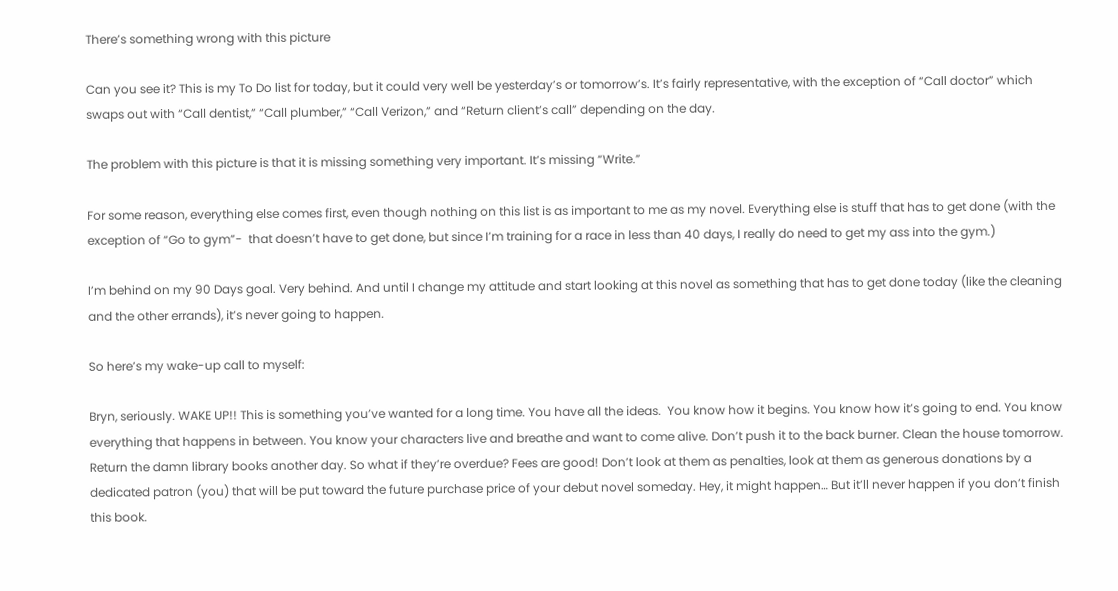There’s something wrong with this picture

Can you see it? This is my To Do list for today, but it could very well be yesterday’s or tomorrow’s. It’s fairly representative, with the exception of “Call doctor” which swaps out with “Call dentist,” “Call plumber,” “Call Verizon,” and “Return client’s call” depending on the day.

The problem with this picture is that it is missing something very important. It’s missing “Write.”

For some reason, everything else comes first, even though nothing on this list is as important to me as my novel. Everything else is stuff that has to get done (with the exception of “Go to gym”-  that doesn’t have to get done, but since I’m training for a race in less than 40 days, I really do need to get my ass into the gym.)

I’m behind on my 90 Days goal. Very behind. And until I change my attitude and start looking at this novel as something that has to get done today (like the cleaning and the other errands), it’s never going to happen.

So here’s my wake-up call to myself:

Bryn, seriously. WAKE UP!! This is something you’ve wanted for a long time. You have all the ideas.  You know how it begins. You know how it’s going to end. You know everything that happens in between. You know your characters live and breathe and want to come alive. Don’t push it to the back burner. Clean the house tomorrow. Return the damn library books another day. So what if they’re overdue? Fees are good! Don’t look at them as penalties, look at them as generous donations by a dedicated patron (you) that will be put toward the future purchase price of your debut novel someday. Hey, it might happen… But it’ll never happen if you don’t finish this book.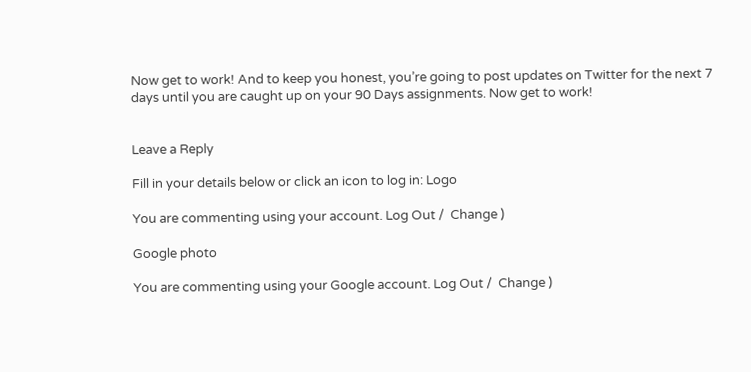Now get to work! And to keep you honest, you’re going to post updates on Twitter for the next 7 days until you are caught up on your 90 Days assignments. Now get to work!


Leave a Reply

Fill in your details below or click an icon to log in: Logo

You are commenting using your account. Log Out /  Change )

Google photo

You are commenting using your Google account. Log Out /  Change )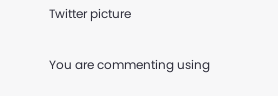Twitter picture

You are commenting using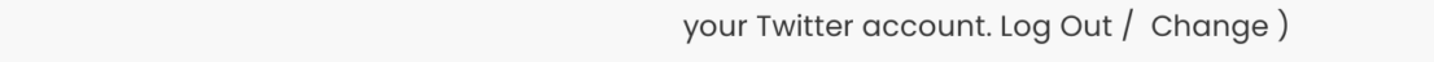your Twitter account. Log Out /  Change )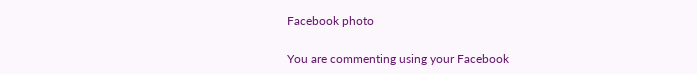Facebook photo

You are commenting using your Facebook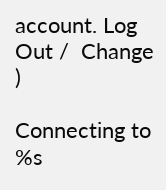account. Log Out /  Change )

Connecting to %s